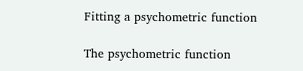Fitting a psychometric function

The psychometric function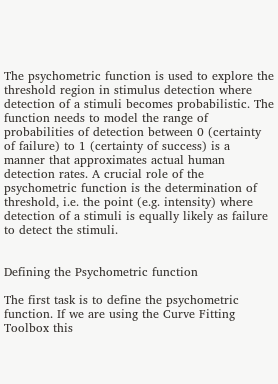The psychometric function is used to explore the threshold region in stimulus detection where detection of a stimuli becomes probabilistic. The function needs to model the range of probabilities of detection between 0 (certainty of failure) to 1 (certainty of success) is a manner that approximates actual human detection rates. A crucial role of the psychometric function is the determination of threshold, i.e. the point (e.g. intensity) where detection of a stimuli is equally likely as failure to detect the stimuli.


Defining the Psychometric function

The first task is to define the psychometric function. If we are using the Curve Fitting Toolbox this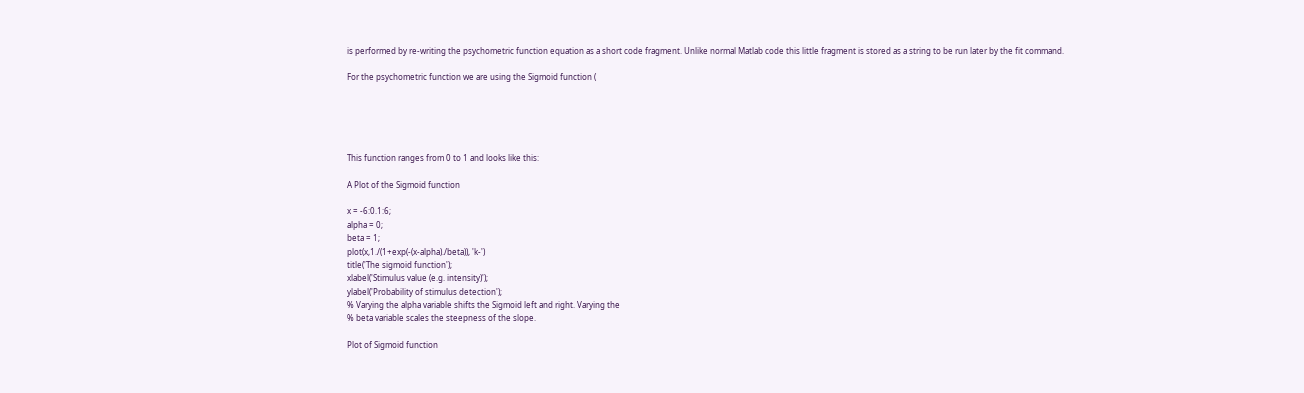is performed by re-writing the psychometric function equation as a short code fragment. Unlike normal Matlab code this little fragment is stored as a string to be run later by the fit command.

For the psychometric function we are using the Sigmoid function (





This function ranges from 0 to 1 and looks like this:

A Plot of the Sigmoid function

x = -6:0.1:6;
alpha = 0;
beta = 1;
plot(x,1./(1+exp(-(x-alpha)./beta)), 'k-')
title('The sigmoid function');
xlabel('Stimulus value (e.g. intensity)');
ylabel('Probability of stimulus detection');
% Varying the alpha variable shifts the Sigmoid left and right. Varying the
% beta variable scales the steepness of the slope.

Plot of Sigmoid function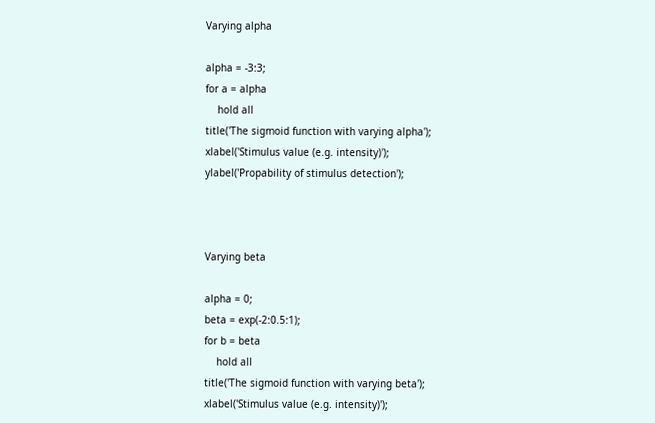Varying alpha

alpha = -3:3;
for a = alpha
    hold all
title('The sigmoid function with varying alpha');
xlabel('Stimulus value (e.g. intensity)');
ylabel('Propability of stimulus detection');



Varying beta

alpha = 0;
beta = exp(-2:0.5:1);
for b = beta
    hold all
title('The sigmoid function with varying beta');
xlabel('Stimulus value (e.g. intensity)');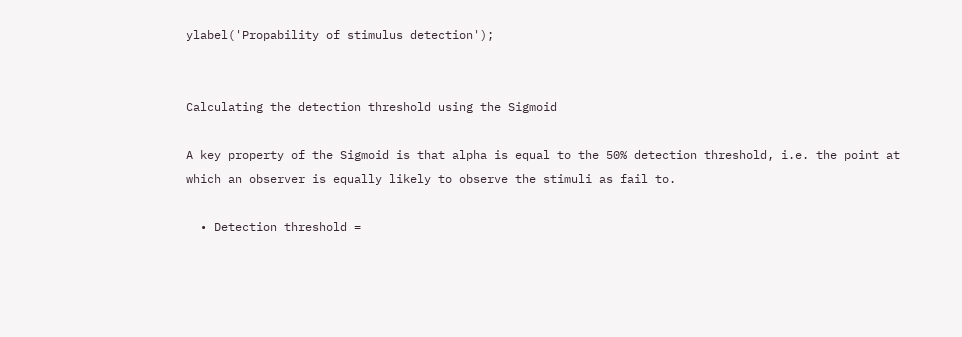ylabel('Propability of stimulus detection');


Calculating the detection threshold using the Sigmoid

A key property of the Sigmoid is that alpha is equal to the 50% detection threshold, i.e. the point at which an observer is equally likely to observe the stimuli as fail to.

  • Detection threshold =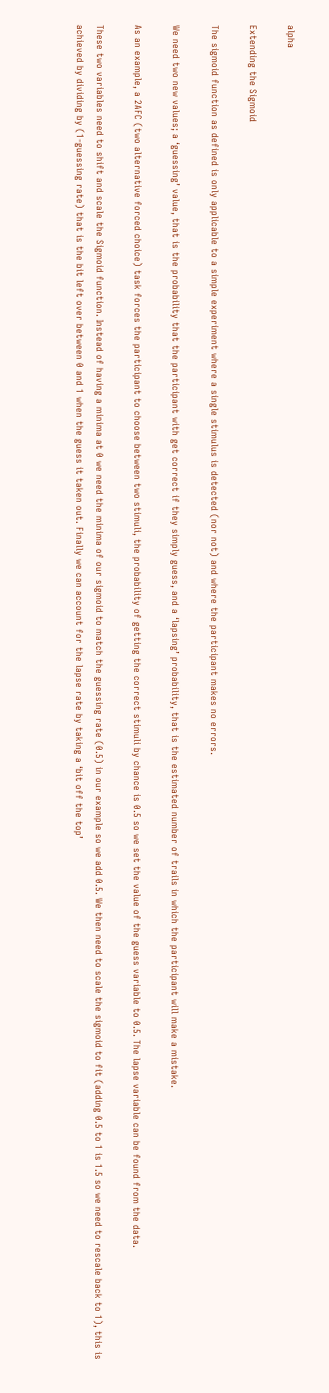alpha

Extending the Sigmoid

The sigmoid function as defined is only applicable to a simple experiment where a single stimulus is detected (nor not) and where the participant makes no errors.

We need two new values; a ‘guessing’ value, that is the probability that the participant with get correct if they simply guess, and a ‘lapsing’ probability, that is the estimated number of trails in which the participant will make a mistake.

As an example, a 2AFC (two alternative forced choice) task forces the participant to choose between two stimuli, the probability of getting the correct stimuli by chance is 0.5 so we set the value of the guess variable to 0.5. The lapse variable can be found from the data.

These two variables need to shift and scale the Sigmoid function. Instead of having a minima at 0 we need the minima of our sigmoid to match the guessing rate (0.5) in our example so we add 0.5. We then need to scale the sigmoid to fit (adding 0.5 to 1 is 1.5 so we need to rescale back to 1), this is achieved by dividing by (1-guessing rate) that is the bit left over between 0 and 1 when the guess it taken out. Finally we can account for the lapse rate by taking a ‘bit off the top’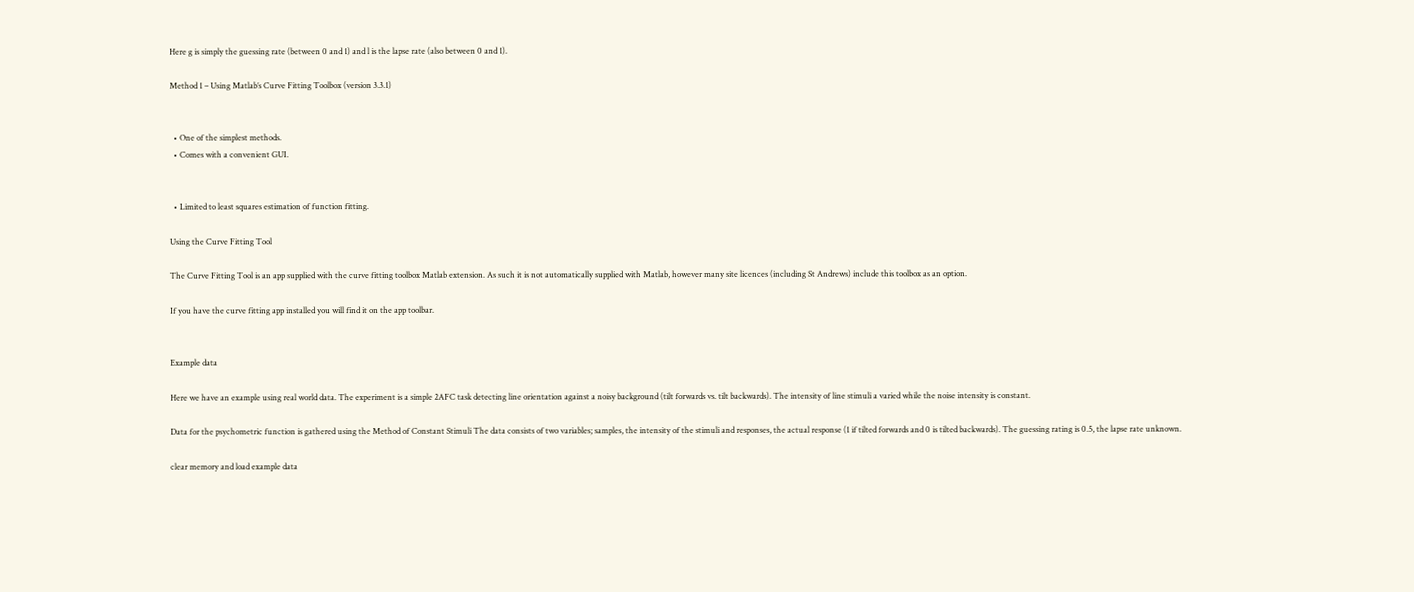Here g is simply the guessing rate (between 0 and 1) and l is the lapse rate (also between 0 and 1).

Method 1 – Using Matlab’s Curve Fitting Toolbox (version 3.3.1)


  • One of the simplest methods.
  • Comes with a convenient GUI.


  • Limited to least squares estimation of function fitting.

Using the Curve Fitting Tool

The Curve Fitting Tool is an app supplied with the curve fitting toolbox Matlab extension. As such it is not automatically supplied with Matlab, however many site licences (including St Andrews) include this toolbox as an option.

If you have the curve fitting app installed you will find it on the app toolbar.


Example data

Here we have an example using real world data. The experiment is a simple 2AFC task detecting line orientation against a noisy background (tilt forwards vs. tilt backwards). The intensity of line stimuli a varied while the noise intensity is constant.

Data for the psychometric function is gathered using the Method of Constant Stimuli The data consists of two variables; samples, the intensity of the stimuli and responses, the actual response (1 if tilted forwards and 0 is tilted backwards). The guessing rating is 0.5, the lapse rate unknown.

clear memory and load example data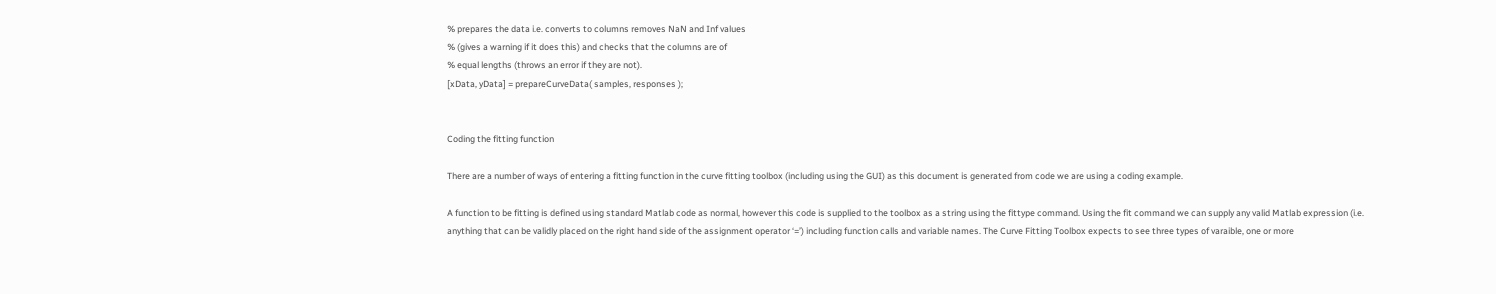% prepares the data i.e. converts to columns removes NaN and Inf values
% (gives a warning if it does this) and checks that the columns are of
% equal lengths (throws an error if they are not).
[xData, yData] = prepareCurveData( samples, responses );


Coding the fitting function

There are a number of ways of entering a fitting function in the curve fitting toolbox (including using the GUI) as this document is generated from code we are using a coding example.

A function to be fitting is defined using standard Matlab code as normal, however this code is supplied to the toolbox as a string using the fittype command. Using the fit command we can supply any valid Matlab expression (i.e. anything that can be validly placed on the right hand side of the assignment operator ‘=’) including function calls and variable names. The Curve Fitting Toolbox expects to see three types of varaible, one or more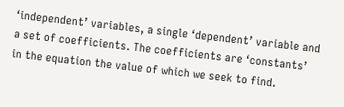‘independent’ variables, a single ‘dependent’ variable and a set of coefficients. The coefficients are ‘constants’ in the equation the value of which we seek to find.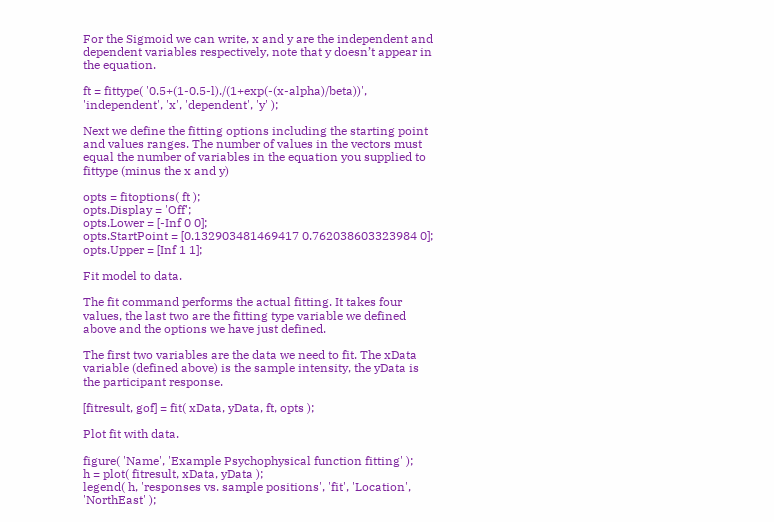For the Sigmoid we can write, x and y are the independent and dependent variables respectively, note that y doesn’t appear in the equation.

ft = fittype( '0.5+(1-0.5-l)./(1+exp(-(x-alpha)/beta))', 'independent', 'x', 'dependent', 'y' );

Next we define the fitting options including the starting point and values ranges. The number of values in the vectors must equal the number of variables in the equation you supplied to fittype (minus the x and y)

opts = fitoptions( ft );
opts.Display = 'Off';
opts.Lower = [-Inf 0 0];
opts.StartPoint = [0.132903481469417 0.762038603323984 0];
opts.Upper = [Inf 1 1];

Fit model to data.

The fit command performs the actual fitting. It takes four values, the last two are the fitting type variable we defined above and the options we have just defined.

The first two variables are the data we need to fit. The xData variable (defined above) is the sample intensity, the yData is the participant response.

[fitresult, gof] = fit( xData, yData, ft, opts );

Plot fit with data.

figure( 'Name', 'Example Psychophysical function fitting' );
h = plot( fitresult, xData, yData );
legend( h, 'responses vs. sample positions', 'fit', 'Location', 'NorthEast' );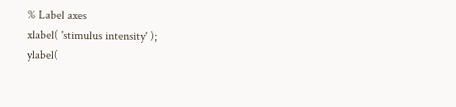% Label axes
xlabel( 'stimulus intensity' );
ylabel(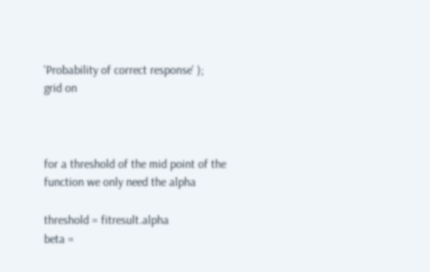'Probability of correct response' );
grid on



for a threshold of the mid point of the function we only need the alpha

threshold = fitresult.alpha
beta =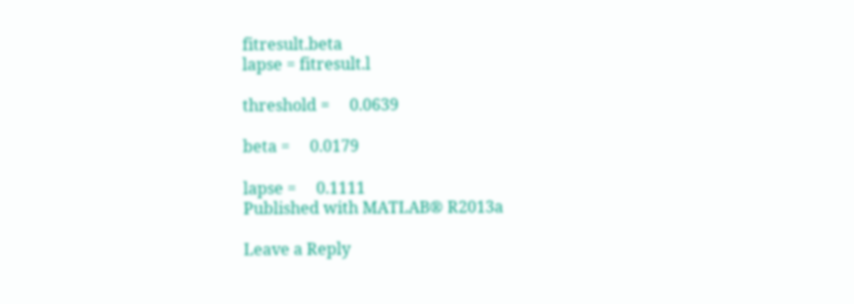fitresult.beta
lapse = fitresult.l

threshold =     0.0639

beta =     0.0179

lapse =     0.1111
Published with MATLAB® R2013a

Leave a Reply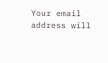Your email address will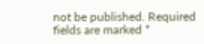not be published. Required fields are marked *